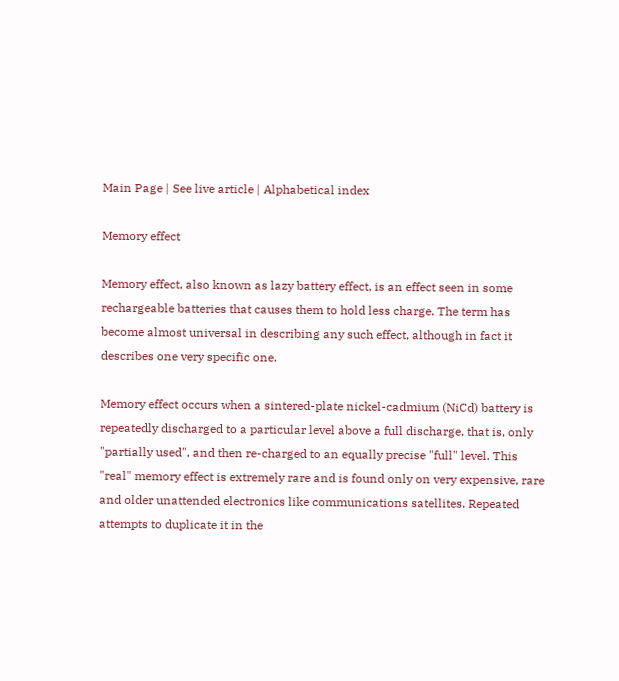Main Page | See live article | Alphabetical index

Memory effect

Memory effect, also known as lazy battery effect, is an effect seen in some rechargeable batteries that causes them to hold less charge. The term has become almost universal in describing any such effect, although in fact it describes one very specific one.

Memory effect occurs when a sintered-plate nickel-cadmium (NiCd) battery is repeatedly discharged to a particular level above a full discharge, that is, only "partially used", and then re-charged to an equally precise "full" level. This "real" memory effect is extremely rare and is found only on very expensive, rare and older unattended electronics like communications satellites. Repeated attempts to duplicate it in the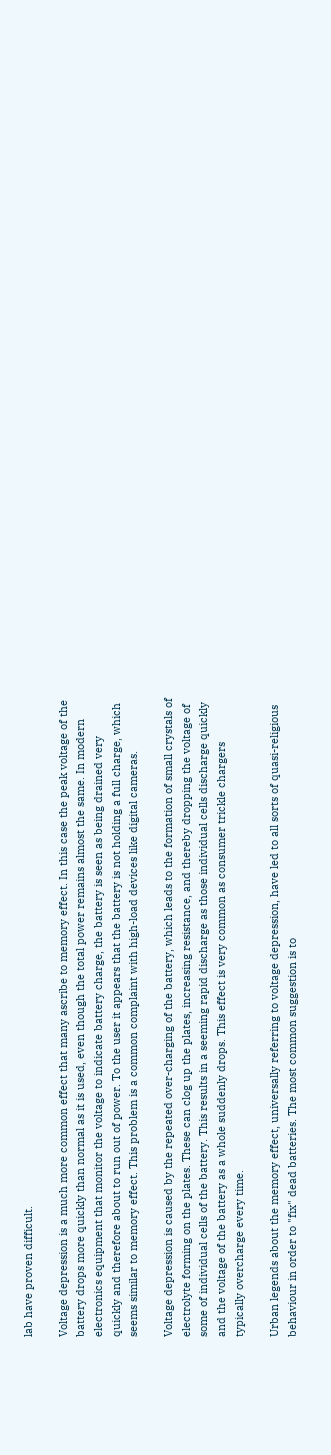lab have proven difficult.

Voltage depression is a much more common effect that many ascribe to memory effect. In this case the peak voltage of the battery drops more quickly than normal as it is used, even though the total power remains almost the same. In modern electronics equipment that monitor the voltage to indicate battery charge, the battery is seen as being drained very quickly and therefore about to run out of power. To the user it appears that the battery is not holding a full charge, which seems similar to memory effect. This problem is a common complaint with high-load devices like digital cameras.

Voltage depression is caused by the repeated over-charging of the battery, which leads to the formation of small crystals of electrolyte forming on the plates. These can clog up the plates, increasing resistance, and thereby dropping the voltage of some of individual cells of the battery. This results in a seeming rapid discharge as those individual cells discharge quickly and the voltage of the battery as a whole suddenly drops. This effect is very common as consumer trickle chargers typically overcharge every time.

Urban legends about the memory effect, universally referring to voltage depression, have led to all sorts of quasi-religious behaviour in order to "fix" dead batteries. The most common suggestion is to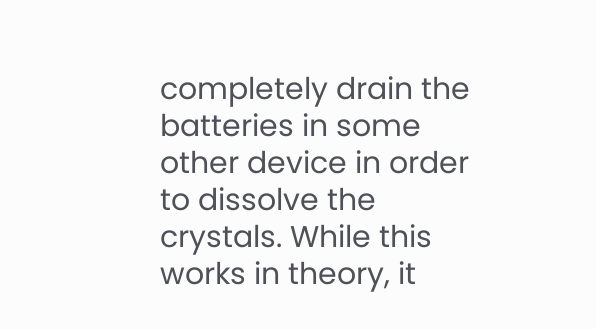completely drain the batteries in some other device in order to dissolve the crystals. While this works in theory, it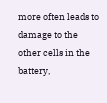more often leads to damage to the other cells in the battery,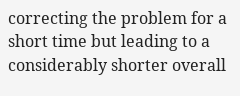correcting the problem for a short time but leading to a considerably shorter overall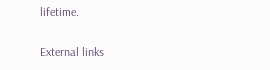lifetime.

External links